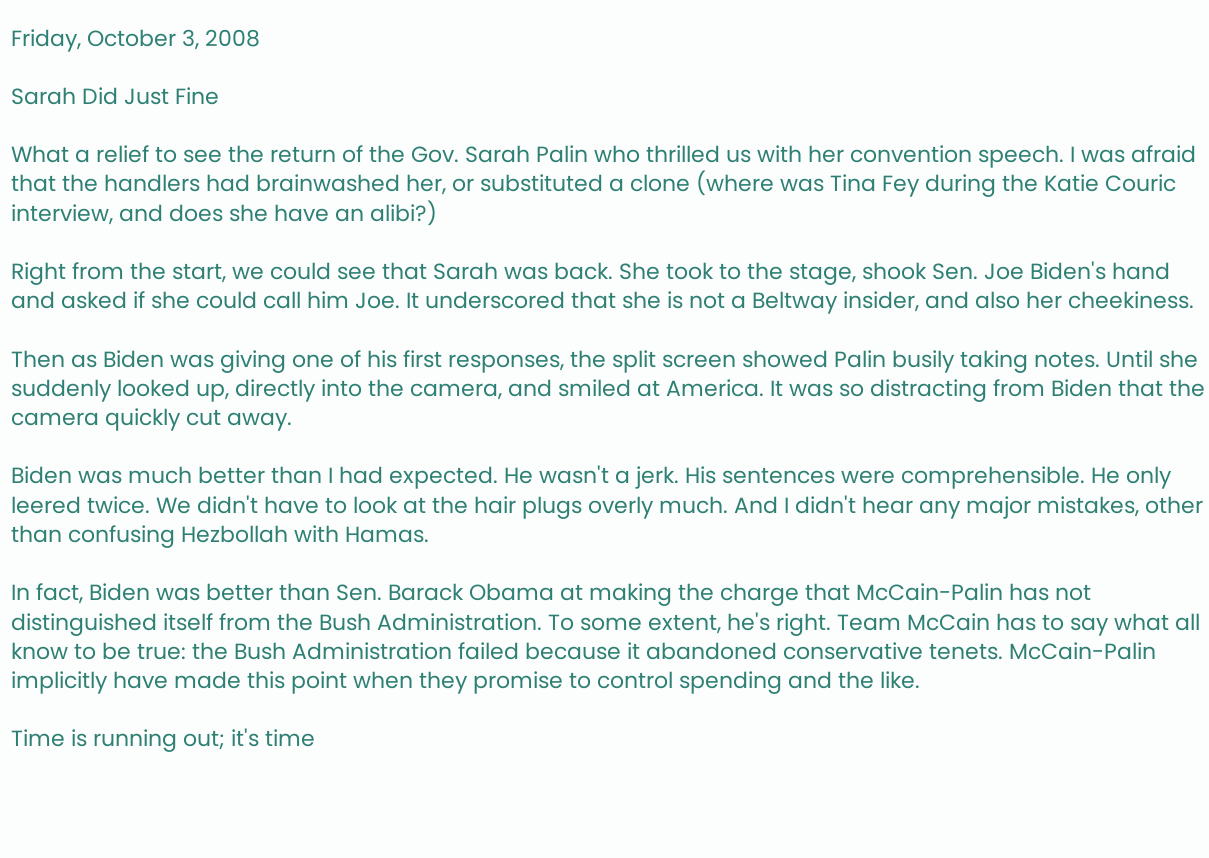Friday, October 3, 2008

Sarah Did Just Fine

What a relief to see the return of the Gov. Sarah Palin who thrilled us with her convention speech. I was afraid that the handlers had brainwashed her, or substituted a clone (where was Tina Fey during the Katie Couric interview, and does she have an alibi?)

Right from the start, we could see that Sarah was back. She took to the stage, shook Sen. Joe Biden's hand and asked if she could call him Joe. It underscored that she is not a Beltway insider, and also her cheekiness.

Then as Biden was giving one of his first responses, the split screen showed Palin busily taking notes. Until she suddenly looked up, directly into the camera, and smiled at America. It was so distracting from Biden that the camera quickly cut away.

Biden was much better than I had expected. He wasn't a jerk. His sentences were comprehensible. He only leered twice. We didn't have to look at the hair plugs overly much. And I didn't hear any major mistakes, other than confusing Hezbollah with Hamas.

In fact, Biden was better than Sen. Barack Obama at making the charge that McCain-Palin has not distinguished itself from the Bush Administration. To some extent, he's right. Team McCain has to say what all know to be true: the Bush Administration failed because it abandoned conservative tenets. McCain-Palin implicitly have made this point when they promise to control spending and the like.

Time is running out; it's time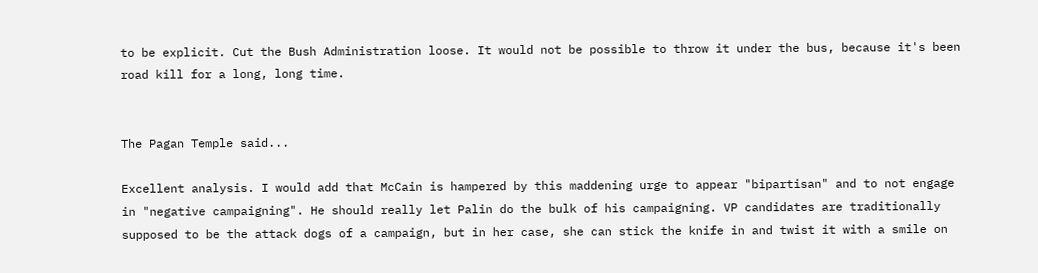to be explicit. Cut the Bush Administration loose. It would not be possible to throw it under the bus, because it's been road kill for a long, long time.


The Pagan Temple said...

Excellent analysis. I would add that McCain is hampered by this maddening urge to appear "bipartisan" and to not engage in "negative campaigning". He should really let Palin do the bulk of his campaigning. VP candidates are traditionally supposed to be the attack dogs of a campaign, but in her case, she can stick the knife in and twist it with a smile on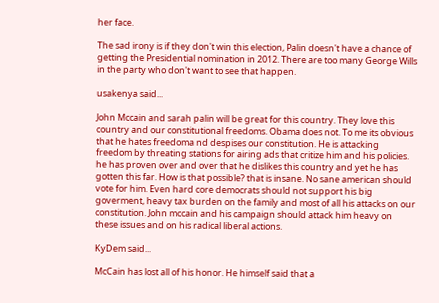her face.

The sad irony is if they don't win this election, Palin doesn't have a chance of getting the Presidential nomination in 2012. There are too many George Wills in the party who don't want to see that happen.

usakenya said...

John Mccain and sarah palin will be great for this country. They love this country and our constitutional freedoms. Obama does not. To me its obvious that he hates freedoma nd despises our constitution. He is attacking freedom by threating stations for airing ads that critize him and his policies. he has proven over and over that he dislikes this country and yet he has gotten this far. How is that possible? that is insane. No sane american should vote for him. Even hard core democrats should not support his big goverment, heavy tax burden on the family and most of all his attacks on our constitution. John mccain and his campaign should attack him heavy on these issues and on his radical liberal actions.

KyDem said...

McCain has lost all of his honor. He himself said that a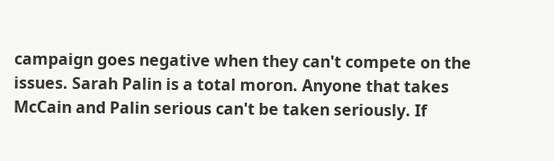campaign goes negative when they can't compete on the issues. Sarah Palin is a total moron. Anyone that takes McCain and Palin serious can't be taken seriously. If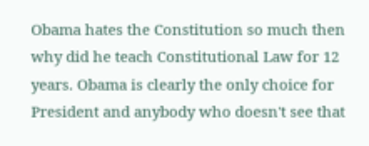Obama hates the Constitution so much then why did he teach Constitutional Law for 12 years. Obama is clearly the only choice for President and anybody who doesn't see that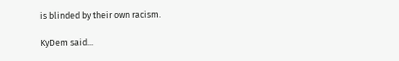is blinded by their own racism.

KyDem said...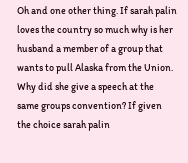Oh and one other thing. If sarah palin loves the country so much why is her husband a member of a group that wants to pull Alaska from the Union. Why did she give a speech at the same groups convention? If given the choice sarah palin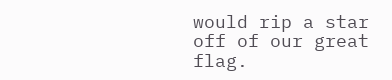would rip a star off of our great flag.